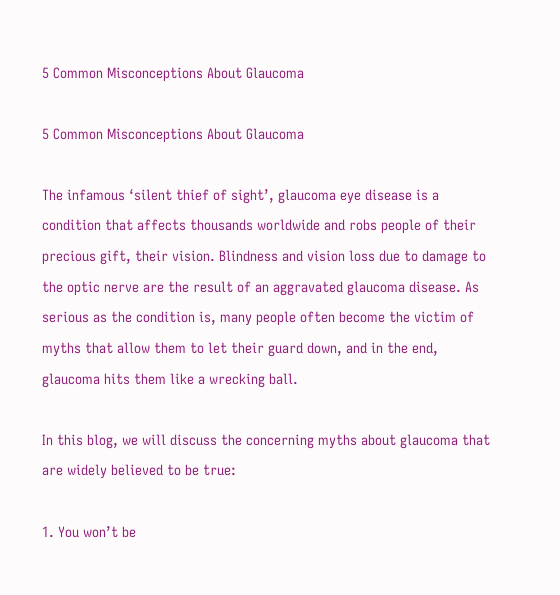5 Common Misconceptions About Glaucoma

5 Common Misconceptions About Glaucoma

The infamous ‘silent thief of sight’, glaucoma eye disease is a condition that affects thousands worldwide and robs people of their precious gift, their vision. Blindness and vision loss due to damage to the optic nerve are the result of an aggravated glaucoma disease. As serious as the condition is, many people often become the victim of myths that allow them to let their guard down, and in the end, glaucoma hits them like a wrecking ball.

In this blog, we will discuss the concerning myths about glaucoma that are widely believed to be true:

1. You won’t be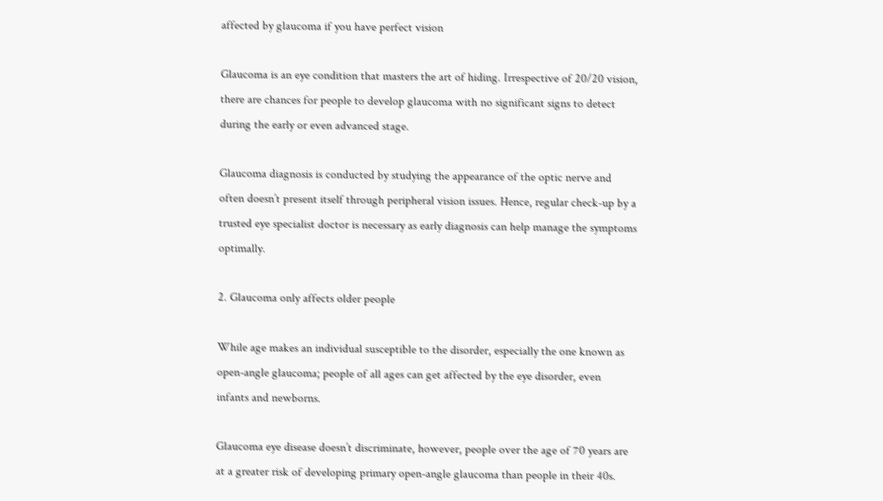affected by glaucoma if you have perfect vision

Glaucoma is an eye condition that masters the art of hiding. Irrespective of 20/20 vision, there are chances for people to develop glaucoma with no significant signs to detect during the early or even advanced stage.

Glaucoma diagnosis is conducted by studying the appearance of the optic nerve and often doesn’t present itself through peripheral vision issues. Hence, regular check-up by a trusted eye specialist doctor is necessary as early diagnosis can help manage the symptoms optimally.

2. Glaucoma only affects older people

While age makes an individual susceptible to the disorder, especially the one known as open-angle glaucoma; people of all ages can get affected by the eye disorder, even infants and newborns.

Glaucoma eye disease doesn’t discriminate, however, people over the age of 70 years are at a greater risk of developing primary open-angle glaucoma than people in their 40s.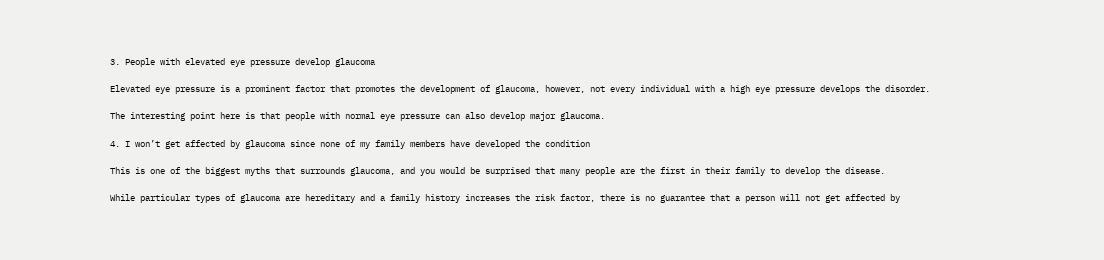3. People with elevated eye pressure develop glaucoma

Elevated eye pressure is a prominent factor that promotes the development of glaucoma, however, not every individual with a high eye pressure develops the disorder.

The interesting point here is that people with normal eye pressure can also develop major glaucoma.

4. I won’t get affected by glaucoma since none of my family members have developed the condition

This is one of the biggest myths that surrounds glaucoma, and you would be surprised that many people are the first in their family to develop the disease.

While particular types of glaucoma are hereditary and a family history increases the risk factor, there is no guarantee that a person will not get affected by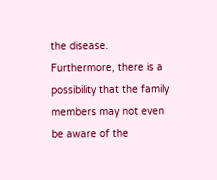the disease. Furthermore, there is a possibility that the family members may not even be aware of the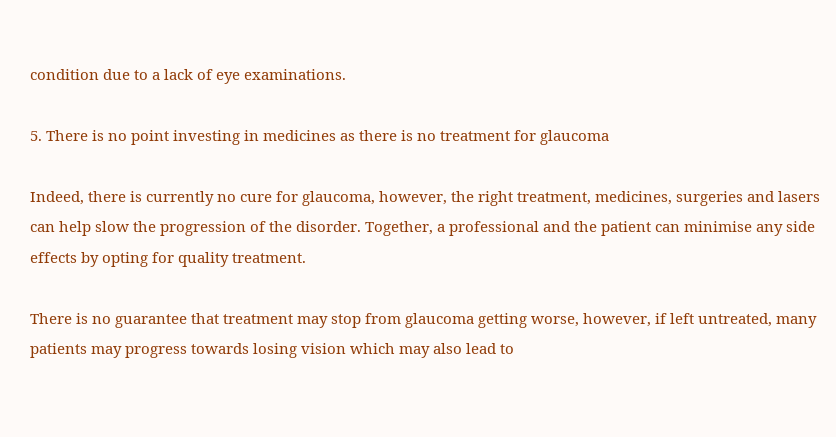condition due to a lack of eye examinations.

5. There is no point investing in medicines as there is no treatment for glaucoma

Indeed, there is currently no cure for glaucoma, however, the right treatment, medicines, surgeries and lasers can help slow the progression of the disorder. Together, a professional and the patient can minimise any side effects by opting for quality treatment.

There is no guarantee that treatment may stop from glaucoma getting worse, however, if left untreated, many patients may progress towards losing vision which may also lead to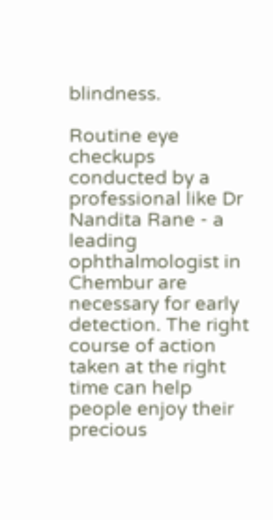blindness.

Routine eye checkups conducted by a professional like Dr Nandita Rane - a leading ophthalmologist in Chembur are necessary for early detection. The right course of action taken at the right time can help people enjoy their precious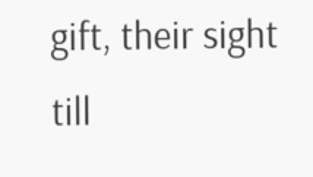gift, their sight till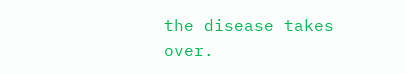the disease takes over.